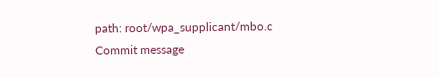path: root/wpa_supplicant/mbo.c
Commit message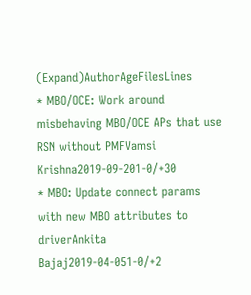(Expand)AuthorAgeFilesLines
* MBO/OCE: Work around misbehaving MBO/OCE APs that use RSN without PMFVamsi Krishna2019-09-201-0/+30
* MBO: Update connect params with new MBO attributes to driverAnkita Bajaj2019-04-051-0/+2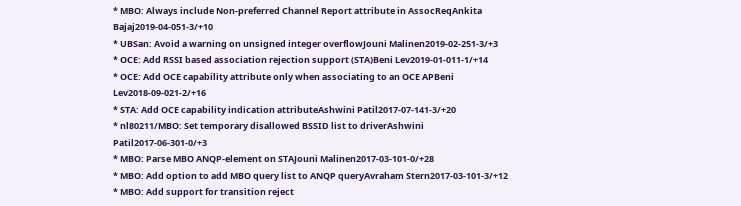* MBO: Always include Non-preferred Channel Report attribute in AssocReqAnkita Bajaj2019-04-051-3/+10
* UBSan: Avoid a warning on unsigned integer overflowJouni Malinen2019-02-251-3/+3
* OCE: Add RSSI based association rejection support (STA)Beni Lev2019-01-011-1/+14
* OCE: Add OCE capability attribute only when associating to an OCE APBeni Lev2018-09-021-2/+16
* STA: Add OCE capability indication attributeAshwini Patil2017-07-141-3/+20
* nl80211/MBO: Set temporary disallowed BSSID list to driverAshwini Patil2017-06-301-0/+3
* MBO: Parse MBO ANQP-element on STAJouni Malinen2017-03-101-0/+28
* MBO: Add option to add MBO query list to ANQP queryAvraham Stern2017-03-101-3/+12
* MBO: Add support for transition reject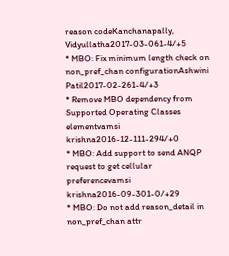reason codeKanchanapally, Vidyullatha2017-03-061-4/+5
* MBO: Fix minimum length check on non_pref_chan configurationAshwini Patil2017-02-261-4/+3
* Remove MBO dependency from Supported Operating Classes elementvamsi krishna2016-12-111-294/+0
* MBO: Add support to send ANQP request to get cellular preferencevamsi krishna2016-09-301-0/+29
* MBO: Do not add reason_detail in non_pref_chan attr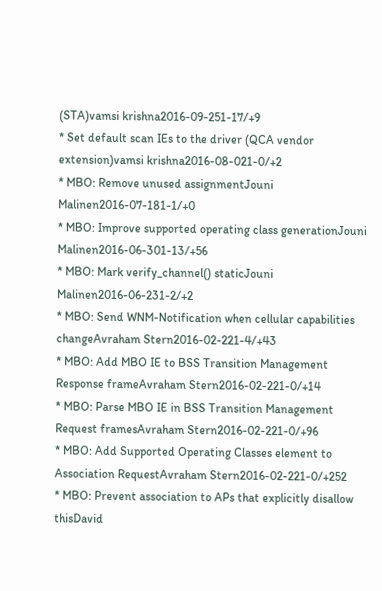(STA)vamsi krishna2016-09-251-17/+9
* Set default scan IEs to the driver (QCA vendor extension)vamsi krishna2016-08-021-0/+2
* MBO: Remove unused assignmentJouni Malinen2016-07-181-1/+0
* MBO: Improve supported operating class generationJouni Malinen2016-06-301-13/+56
* MBO: Mark verify_channel() staticJouni Malinen2016-06-231-2/+2
* MBO: Send WNM-Notification when cellular capabilities changeAvraham Stern2016-02-221-4/+43
* MBO: Add MBO IE to BSS Transition Management Response frameAvraham Stern2016-02-221-0/+14
* MBO: Parse MBO IE in BSS Transition Management Request framesAvraham Stern2016-02-221-0/+96
* MBO: Add Supported Operating Classes element to Association RequestAvraham Stern2016-02-221-0/+252
* MBO: Prevent association to APs that explicitly disallow thisDavid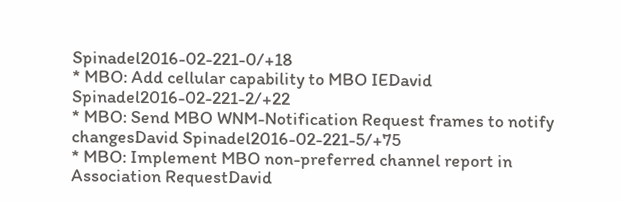Spinadel2016-02-221-0/+18
* MBO: Add cellular capability to MBO IEDavid Spinadel2016-02-221-2/+22
* MBO: Send MBO WNM-Notification Request frames to notify changesDavid Spinadel2016-02-221-5/+75
* MBO: Implement MBO non-preferred channel report in Association RequestDavid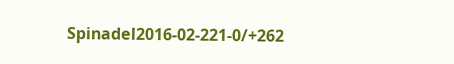Spinadel2016-02-221-0/+262